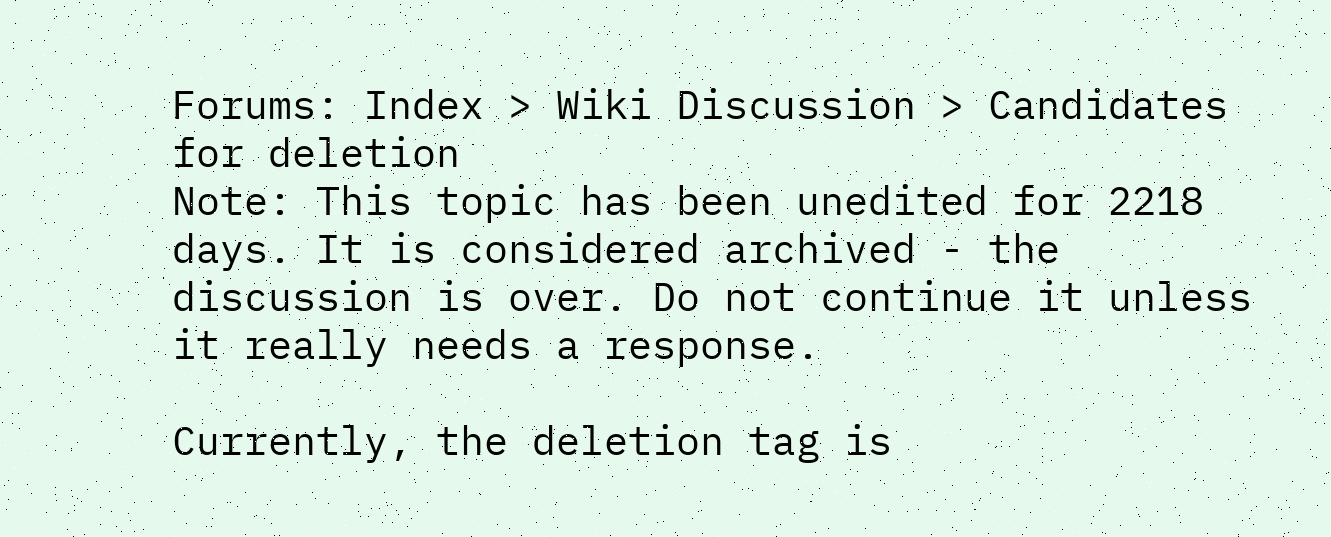Forums: Index > Wiki Discussion > Candidates for deletion
Note: This topic has been unedited for 2218 days. It is considered archived - the discussion is over. Do not continue it unless it really needs a response.

Currently, the deletion tag is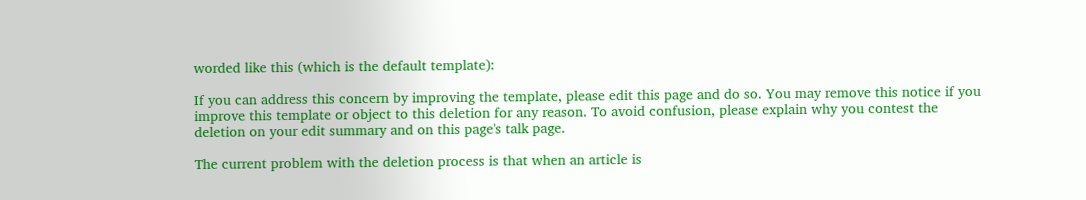worded like this (which is the default template):

If you can address this concern by improving the template, please edit this page and do so. You may remove this notice if you improve this template or object to this deletion for any reason. To avoid confusion, please explain why you contest the deletion on your edit summary and on this page's talk page.

The current problem with the deletion process is that when an article is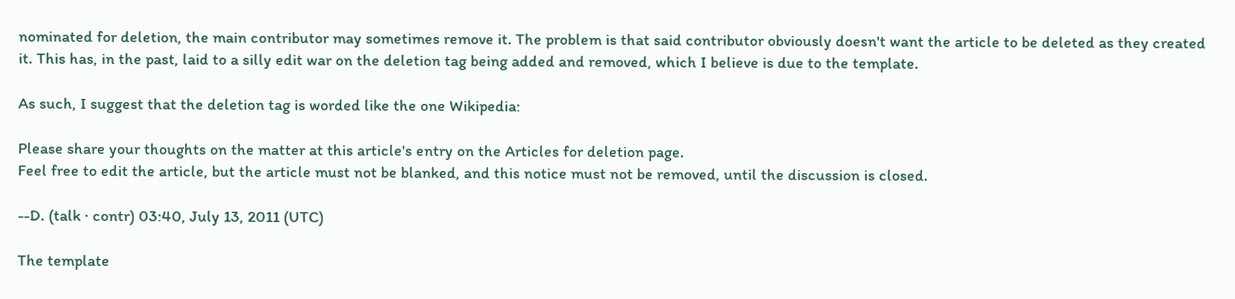nominated for deletion, the main contributor may sometimes remove it. The problem is that said contributor obviously doesn't want the article to be deleted as they created it. This has, in the past, laid to a silly edit war on the deletion tag being added and removed, which I believe is due to the template.

As such, I suggest that the deletion tag is worded like the one Wikipedia:

Please share your thoughts on the matter at this article's entry on the Articles for deletion page.
Feel free to edit the article, but the article must not be blanked, and this notice must not be removed, until the discussion is closed.

--D. (talk · contr) 03:40, July 13, 2011 (UTC)

The template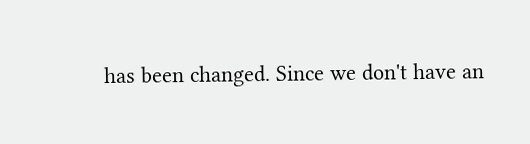has been changed. Since we don't have an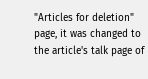"Articles for deletion" page, it was changed to the article's talk page of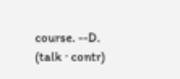course. --D. (talk · contr)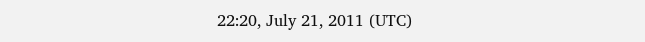22:20, July 21, 2011 (UTC)